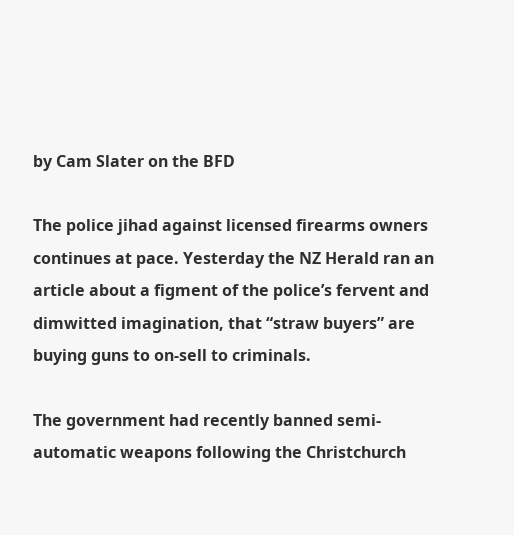by Cam Slater on the BFD

The police jihad against licensed firearms owners continues at pace. Yesterday the NZ Herald ran an article about a figment of the police’s fervent and dimwitted imagination, that “straw buyers” are buying guns to on-sell to criminals.

The government had recently banned semi-automatic weapons following the Christchurch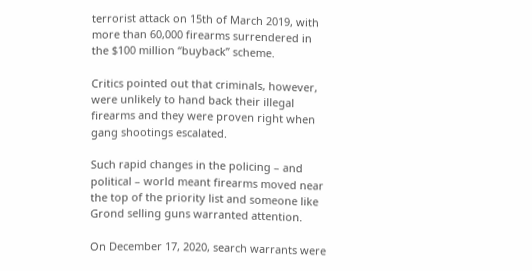terrorist attack on 15th of March 2019, with more than 60,000 firearms surrendered in the $100 million “buyback” scheme.

Critics pointed out that criminals, however, were unlikely to hand back their illegal firearms and they were proven right when gang shootings escalated.

Such rapid changes in the policing – and political – world meant firearms moved near the top of the priority list and someone like Grond selling guns warranted attention.

On December 17, 2020, search warrants were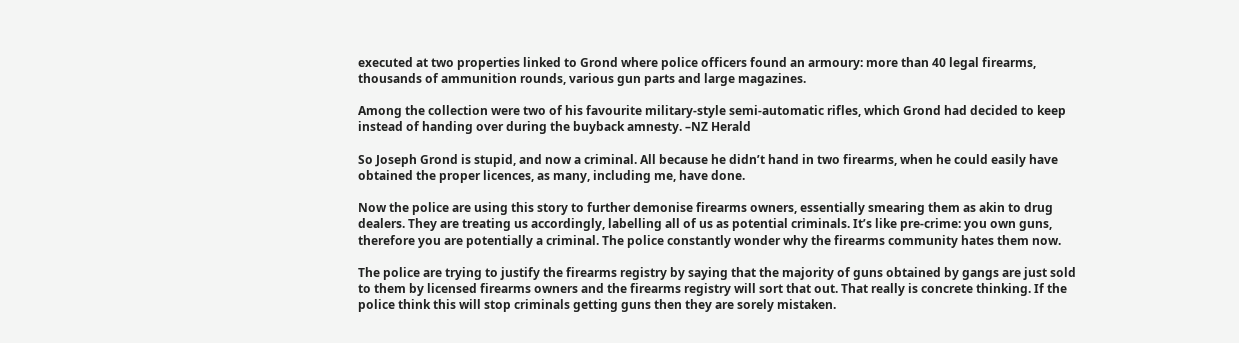executed at two properties linked to Grond where police officers found an armoury: more than 40 legal firearms, thousands of ammunition rounds, various gun parts and large magazines.

Among the collection were two of his favourite military-style semi-automatic rifles, which Grond had decided to keep instead of handing over during the buyback amnesty. –NZ Herald

So Joseph Grond is stupid, and now a criminal. All because he didn’t hand in two firearms, when he could easily have obtained the proper licences, as many, including me, have done.

Now the police are using this story to further demonise firearms owners, essentially smearing them as akin to drug dealers. They are treating us accordingly, labelling all of us as potential criminals. It’s like pre-crime: you own guns, therefore you are potentially a criminal. The police constantly wonder why the firearms community hates them now.

The police are trying to justify the firearms registry by saying that the majority of guns obtained by gangs are just sold to them by licensed firearms owners and the firearms registry will sort that out. That really is concrete thinking. If the police think this will stop criminals getting guns then they are sorely mistaken.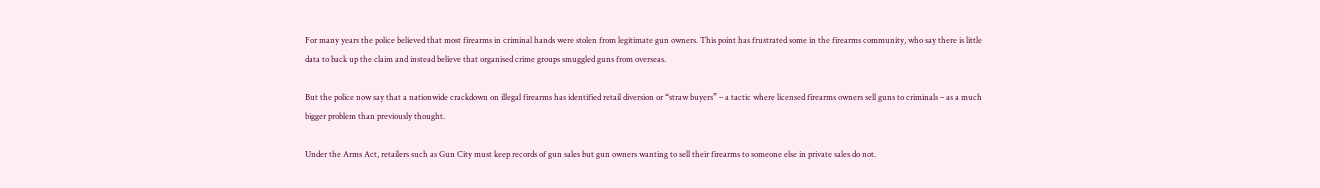For many years the police believed that most firearms in criminal hands were stolen from legitimate gun owners. This point has frustrated some in the firearms community, who say there is little data to back up the claim and instead believe that organised crime groups smuggled guns from overseas.

But the police now say that a nationwide crackdown on illegal firearms has identified retail diversion or “straw buyers” – a tactic where licensed firearms owners sell guns to criminals – as a much bigger problem than previously thought.

Under the Arms Act, retailers such as Gun City must keep records of gun sales but gun owners wanting to sell their firearms to someone else in private sales do not.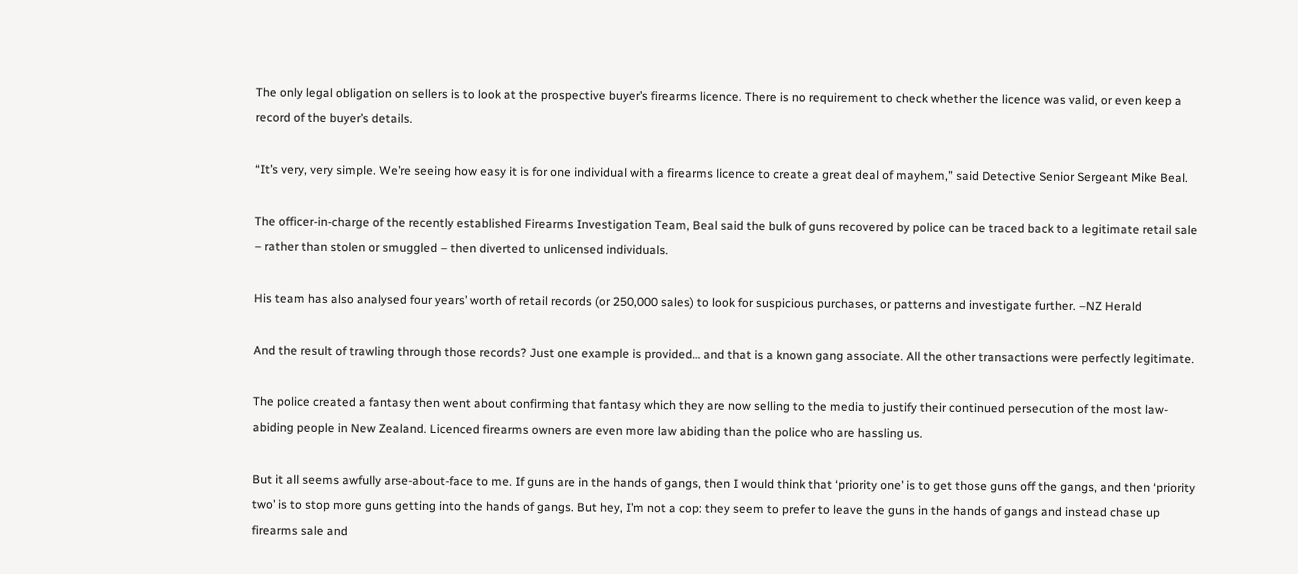The only legal obligation on sellers is to look at the prospective buyer’s firearms licence. There is no requirement to check whether the licence was valid, or even keep a record of the buyer’s details.

“It’s very, very simple. We’re seeing how easy it is for one individual with a firearms licence to create a great deal of mayhem,” said Detective Senior Sergeant Mike Beal.

The officer-in-charge of the recently established Firearms Investigation Team, Beal said the bulk of guns recovered by police can be traced back to a legitimate retail sale – rather than stolen or smuggled – then diverted to unlicensed individuals.

His team has also analysed four years’ worth of retail records (or 250,000 sales) to look for suspicious purchases, or patterns and investigate further. –NZ Herald

And the result of trawling through those records? Just one example is provided… and that is a known gang associate. All the other transactions were perfectly legitimate.

The police created a fantasy then went about confirming that fantasy which they are now selling to the media to justify their continued persecution of the most law-abiding people in New Zealand. Licenced firearms owners are even more law abiding than the police who are hassling us.

But it all seems awfully arse-about-face to me. If guns are in the hands of gangs, then I would think that ‘priority one’ is to get those guns off the gangs, and then ‘priority two’ is to stop more guns getting into the hands of gangs. But hey, I’m not a cop: they seem to prefer to leave the guns in the hands of gangs and instead chase up firearms sale and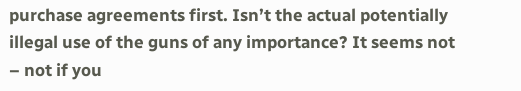purchase agreements first. Isn’t the actual potentially illegal use of the guns of any importance? It seems not – not if you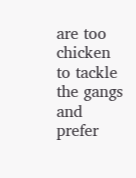are too chicken to tackle the gangs and prefer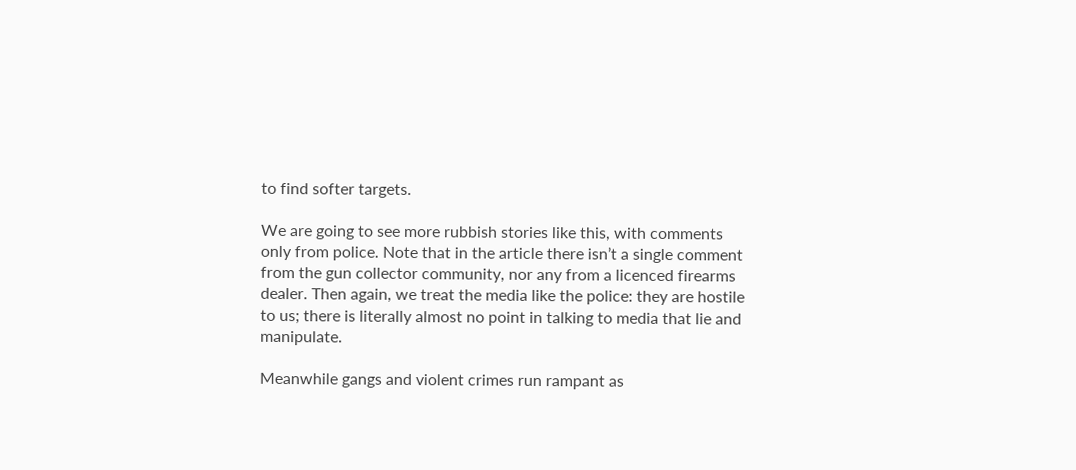to find softer targets.

We are going to see more rubbish stories like this, with comments only from police. Note that in the article there isn’t a single comment from the gun collector community, nor any from a licenced firearms dealer. Then again, we treat the media like the police: they are hostile to us; there is literally almost no point in talking to media that lie and manipulate.

Meanwhile gangs and violent crimes run rampant as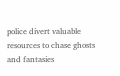police divert valuable resources to chase ghosts and fantasies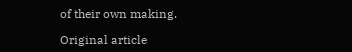of their own making.

Original article